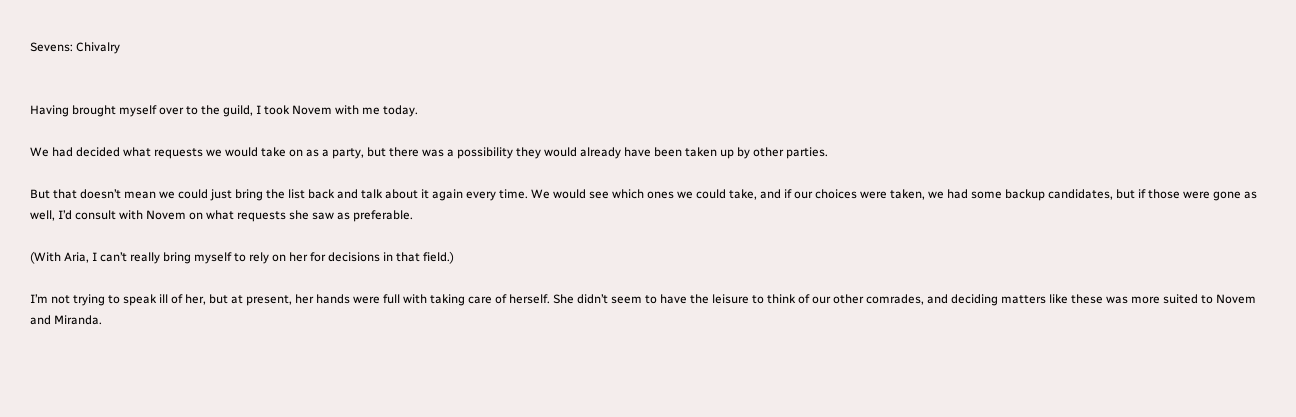Sevens: Chivalry


Having brought myself over to the guild, I took Novem with me today.

We had decided what requests we would take on as a party, but there was a possibility they would already have been taken up by other parties.

But that doesn’t mean we could just bring the list back and talk about it again every time. We would see which ones we could take, and if our choices were taken, we had some backup candidates, but if those were gone as well, I’d consult with Novem on what requests she saw as preferable.

(With Aria, I can’t really bring myself to rely on her for decisions in that field.)

I’m not trying to speak ill of her, but at present, her hands were full with taking care of herself. She didn’t seem to have the leisure to think of our other comrades, and deciding matters like these was more suited to Novem and Miranda.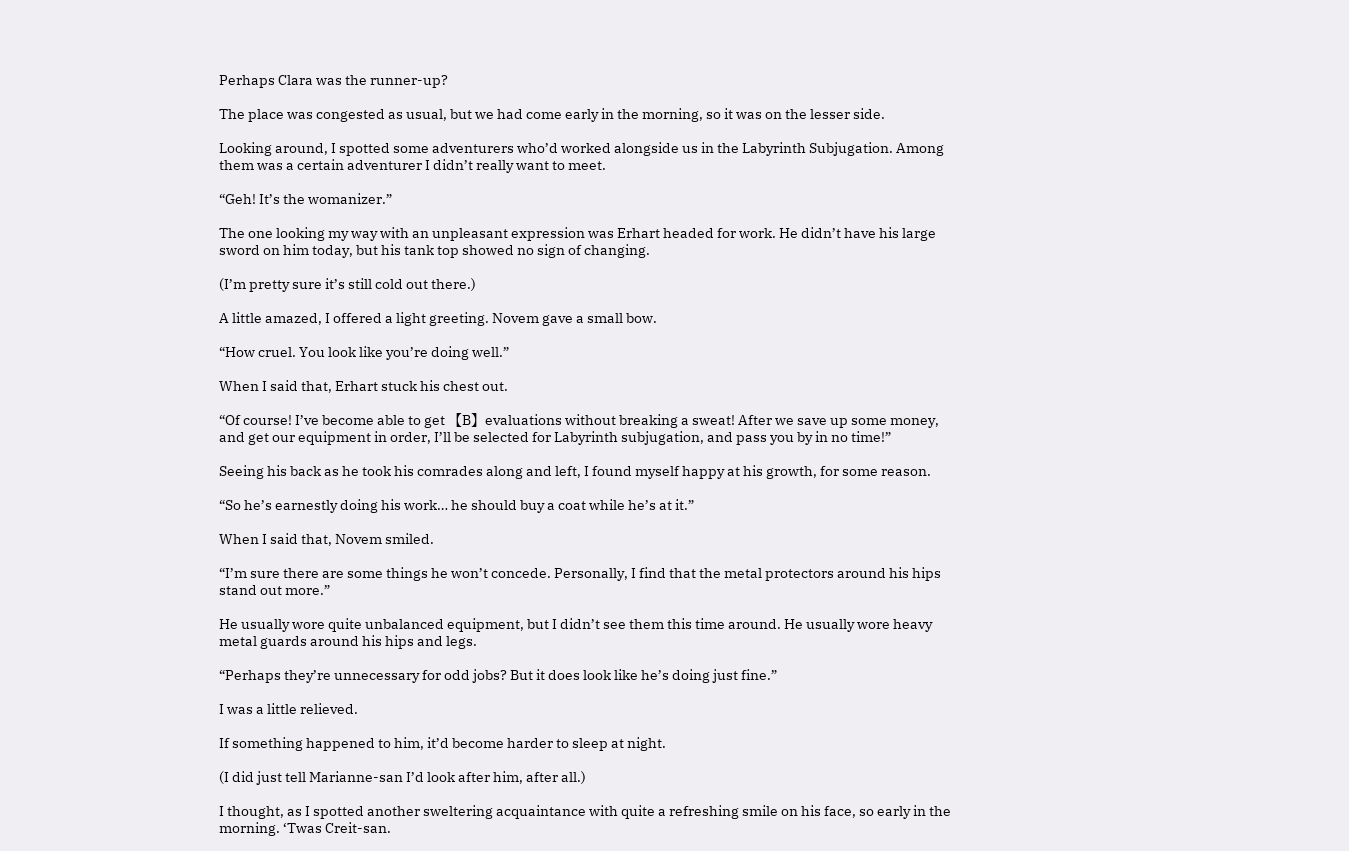Perhaps Clara was the runner-up?

The place was congested as usual, but we had come early in the morning, so it was on the lesser side.

Looking around, I spotted some adventurers who’d worked alongside us in the Labyrinth Subjugation. Among them was a certain adventurer I didn’t really want to meet.

“Geh! It’s the womanizer.”

The one looking my way with an unpleasant expression was Erhart headed for work. He didn’t have his large sword on him today, but his tank top showed no sign of changing.

(I’m pretty sure it’s still cold out there.)

A little amazed, I offered a light greeting. Novem gave a small bow.

“How cruel. You look like you’re doing well.”

When I said that, Erhart stuck his chest out.

“Of course! I’ve become able to get 【B】evaluations without breaking a sweat! After we save up some money, and get our equipment in order, I’ll be selected for Labyrinth subjugation, and pass you by in no time!”

Seeing his back as he took his comrades along and left, I found myself happy at his growth, for some reason.

“So he’s earnestly doing his work… he should buy a coat while he’s at it.”

When I said that, Novem smiled.

“I’m sure there are some things he won’t concede. Personally, I find that the metal protectors around his hips stand out more.”

He usually wore quite unbalanced equipment, but I didn’t see them this time around. He usually wore heavy metal guards around his hips and legs.

“Perhaps they’re unnecessary for odd jobs? But it does look like he’s doing just fine.”

I was a little relieved.

If something happened to him, it’d become harder to sleep at night.

(I did just tell Marianne-san I’d look after him, after all.)

I thought, as I spotted another sweltering acquaintance with quite a refreshing smile on his face, so early in the morning. ‘Twas Creit-san.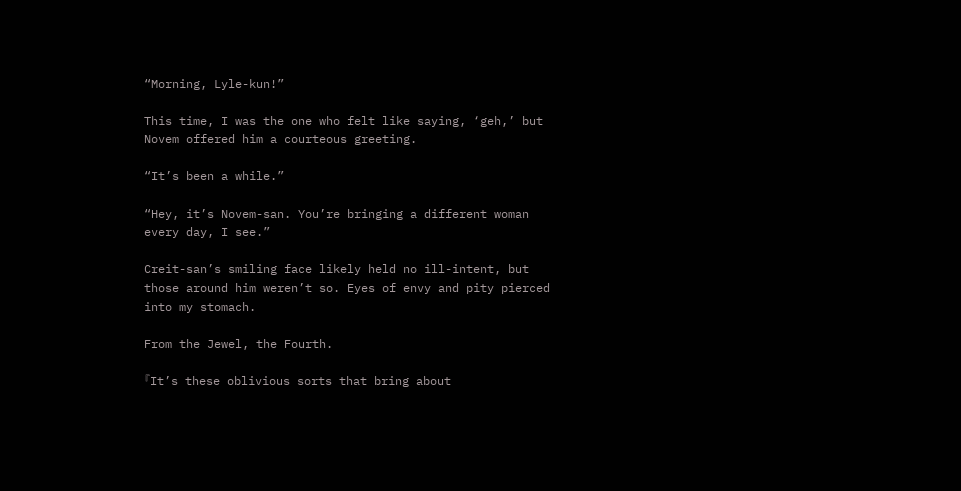“Morning, Lyle-kun!”

This time, I was the one who felt like saying, ‘geh,’ but Novem offered him a courteous greeting.

“It’s been a while.”

“Hey, it’s Novem-san. You’re bringing a different woman every day, I see.”

Creit-san’s smiling face likely held no ill-intent, but those around him weren’t so. Eyes of envy and pity pierced into my stomach.

From the Jewel, the Fourth.

『It’s these oblivious sorts that bring about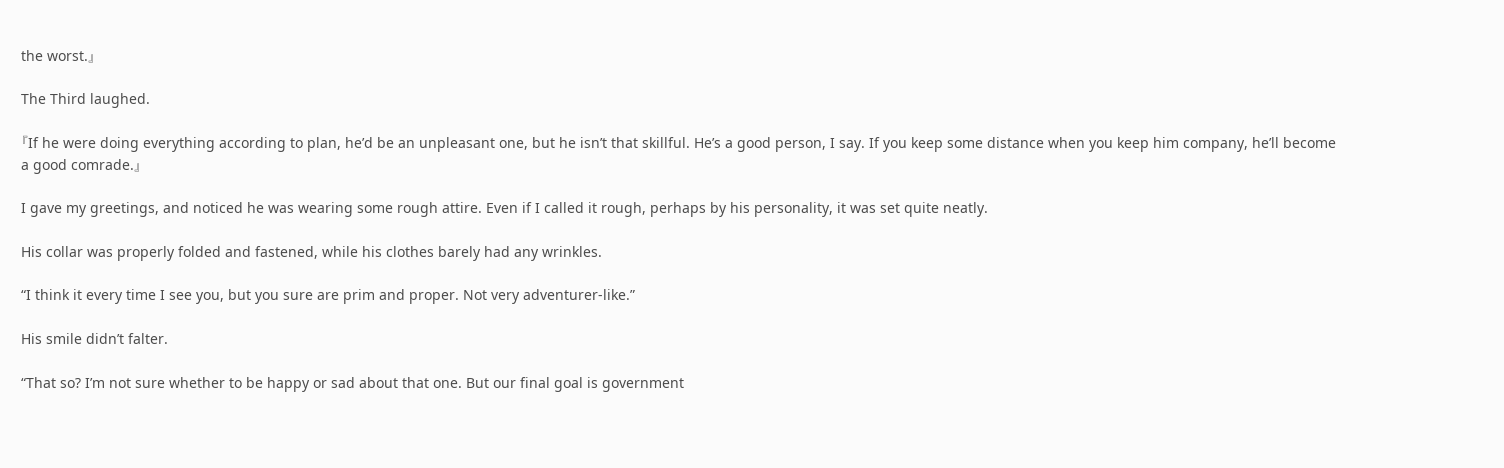the worst.』

The Third laughed.

『If he were doing everything according to plan, he’d be an unpleasant one, but he isn’t that skillful. He’s a good person, I say. If you keep some distance when you keep him company, he’ll become a good comrade.』

I gave my greetings, and noticed he was wearing some rough attire. Even if I called it rough, perhaps by his personality, it was set quite neatly.

His collar was properly folded and fastened, while his clothes barely had any wrinkles.

“I think it every time I see you, but you sure are prim and proper. Not very adventurer-like.”

His smile didn’t falter.

“That so? I’m not sure whether to be happy or sad about that one. But our final goal is government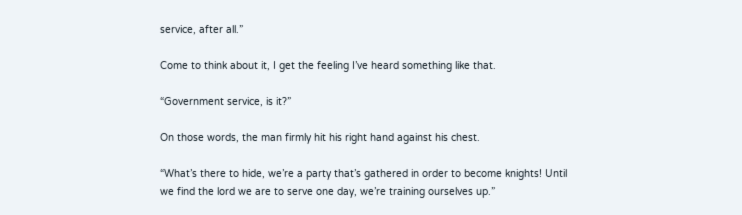service, after all.”

Come to think about it, I get the feeling I’ve heard something like that.

“Government service, is it?”

On those words, the man firmly hit his right hand against his chest.

“What’s there to hide, we’re a party that’s gathered in order to become knights! Until we find the lord we are to serve one day, we’re training ourselves up.”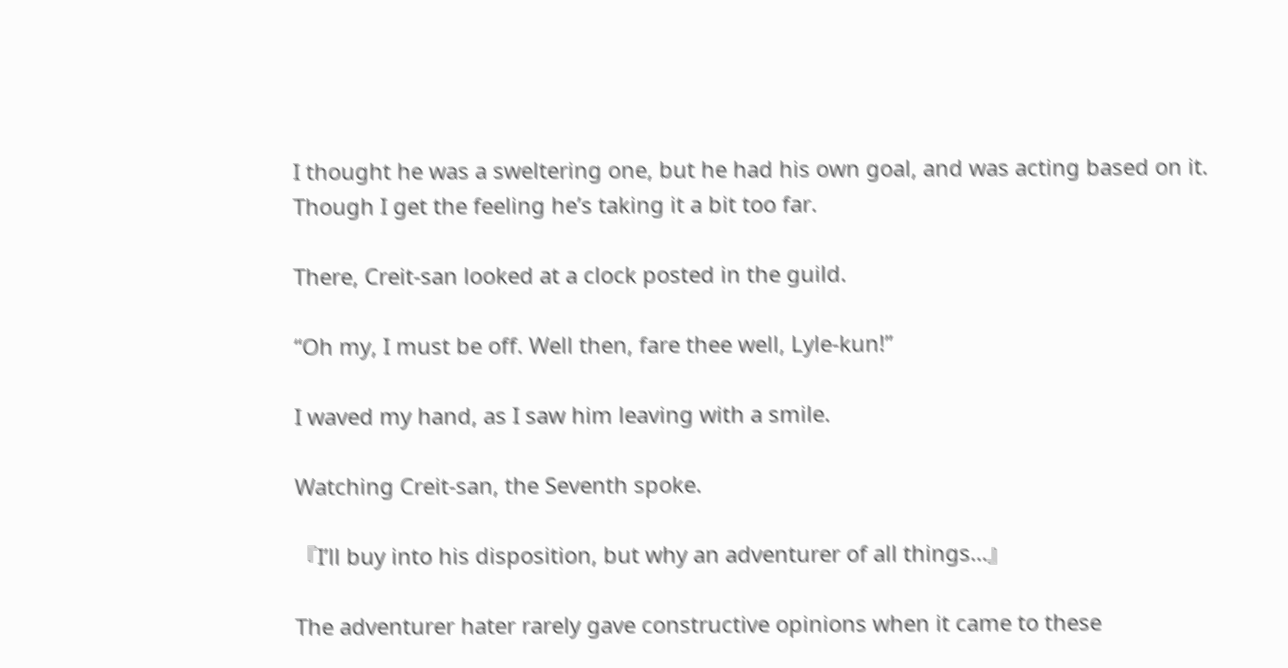I thought he was a sweltering one, but he had his own goal, and was acting based on it. Though I get the feeling he’s taking it a bit too far.

There, Creit-san looked at a clock posted in the guild.

“Oh my, I must be off. Well then, fare thee well, Lyle-kun!”

I waved my hand, as I saw him leaving with a smile.

Watching Creit-san, the Seventh spoke.

『I’ll buy into his disposition, but why an adventurer of all things…』

The adventurer hater rarely gave constructive opinions when it came to these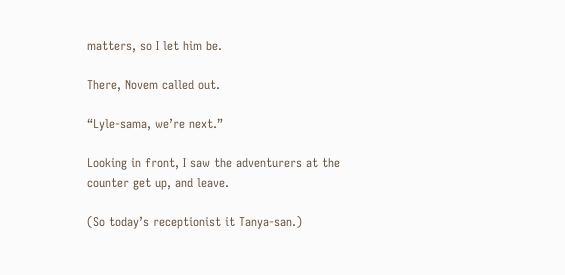matters, so I let him be.

There, Novem called out.

“Lyle-sama, we’re next.”

Looking in front, I saw the adventurers at the counter get up, and leave.

(So today’s receptionist it Tanya-san.)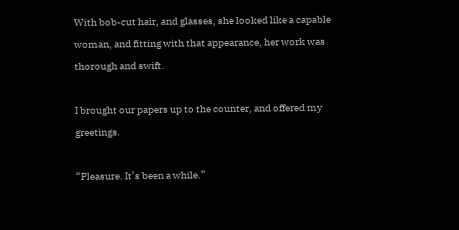With bob-cut hair, and glasses, she looked like a capable woman, and fitting with that appearance, her work was thorough and swift.

I brought our papers up to the counter, and offered my greetings.

“Pleasure. It’s been a while.”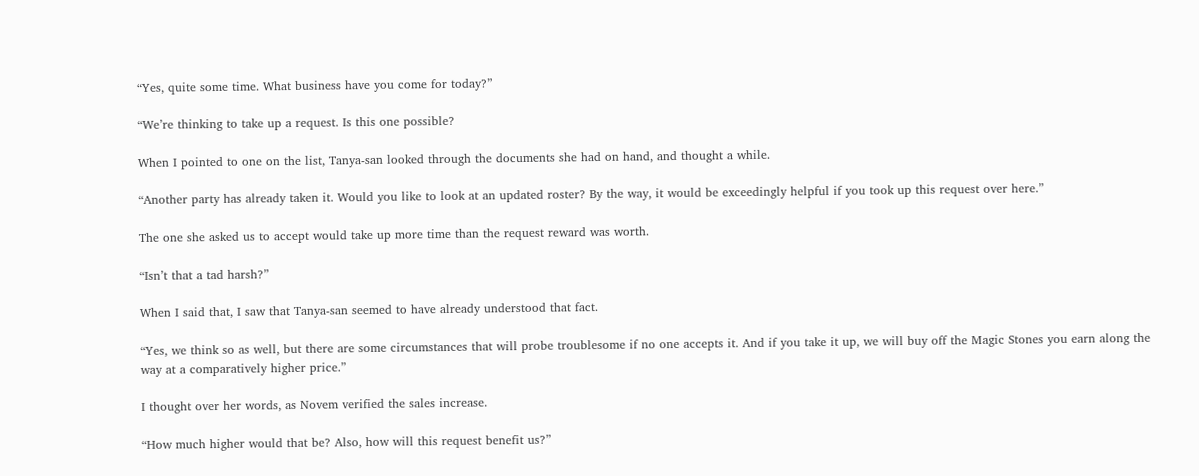“Yes, quite some time. What business have you come for today?”

“We’re thinking to take up a request. Is this one possible?

When I pointed to one on the list, Tanya-san looked through the documents she had on hand, and thought a while.

“Another party has already taken it. Would you like to look at an updated roster? By the way, it would be exceedingly helpful if you took up this request over here.”

The one she asked us to accept would take up more time than the request reward was worth.

“Isn’t that a tad harsh?”

When I said that, I saw that Tanya-san seemed to have already understood that fact.

“Yes, we think so as well, but there are some circumstances that will probe troublesome if no one accepts it. And if you take it up, we will buy off the Magic Stones you earn along the way at a comparatively higher price.”

I thought over her words, as Novem verified the sales increase.

“How much higher would that be? Also, how will this request benefit us?”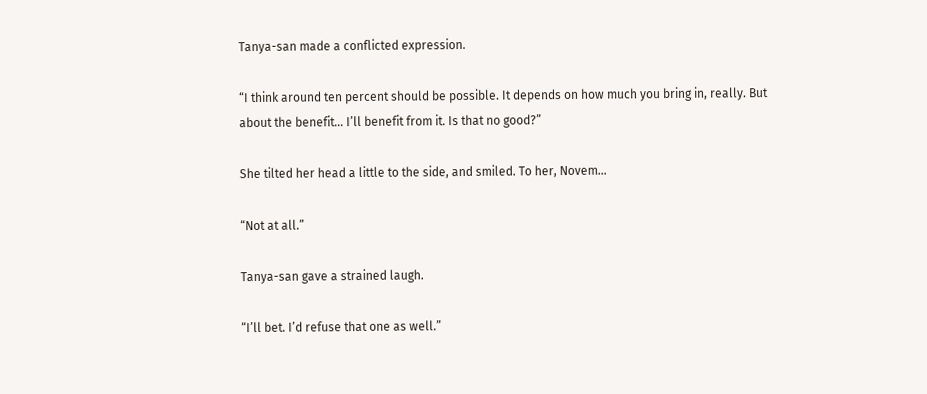Tanya-san made a conflicted expression.

“I think around ten percent should be possible. It depends on how much you bring in, really. But about the benefit… I’ll benefit from it. Is that no good?”

She tilted her head a little to the side, and smiled. To her, Novem…

“Not at all.”

Tanya-san gave a strained laugh.

“I’ll bet. I’d refuse that one as well.”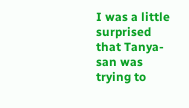I was a little surprised that Tanya-san was trying to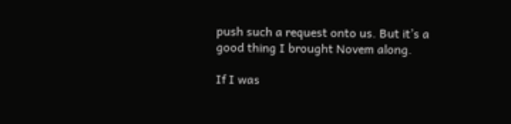push such a request onto us. But it’s a good thing I brought Novem along.

If I was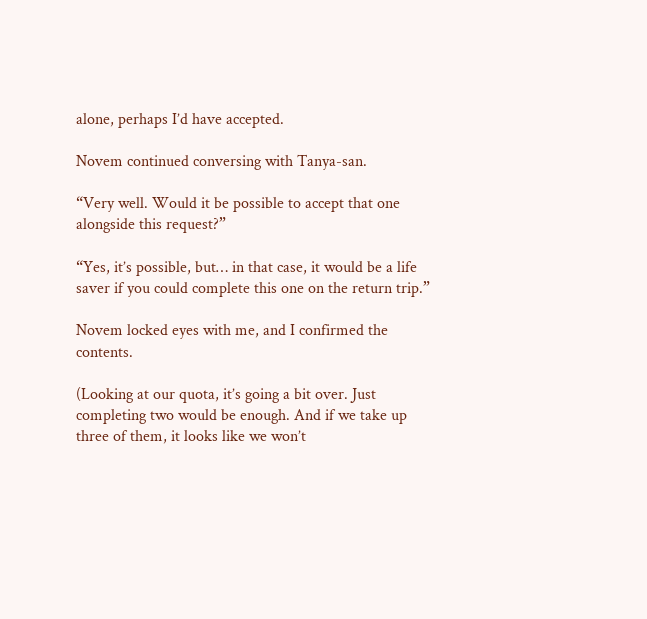alone, perhaps I’d have accepted.

Novem continued conversing with Tanya-san.

“Very well. Would it be possible to accept that one alongside this request?”

“Yes, it’s possible, but… in that case, it would be a life saver if you could complete this one on the return trip.”

Novem locked eyes with me, and I confirmed the contents.

(Looking at our quota, it’s going a bit over. Just completing two would be enough. And if we take up three of them, it looks like we won’t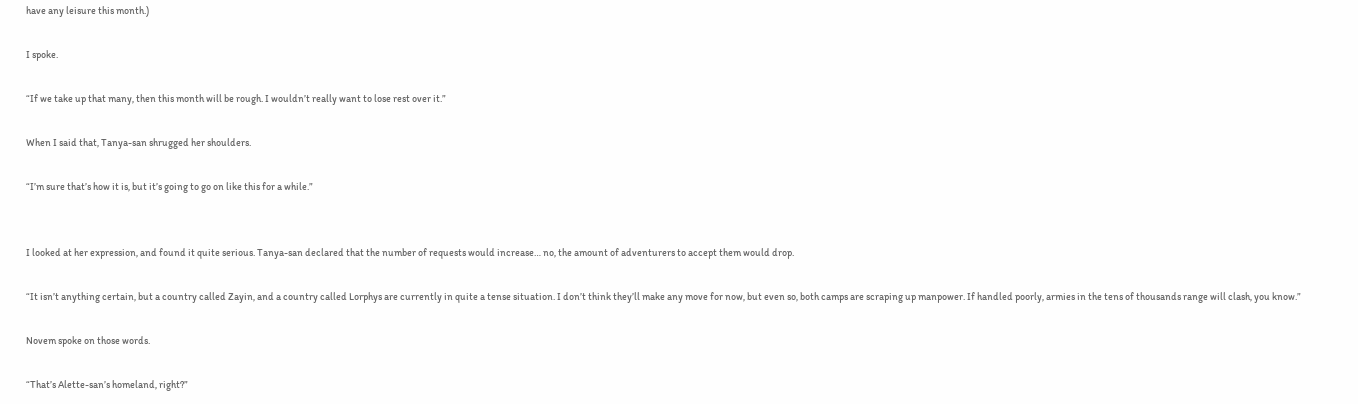have any leisure this month.)

I spoke.

“If we take up that many, then this month will be rough. I wouldn’t really want to lose rest over it.”

When I said that, Tanya-san shrugged her shoulders.

“I’m sure that’s how it is, but it’s going to go on like this for a while.”


I looked at her expression, and found it quite serious. Tanya-san declared that the number of requests would increase… no, the amount of adventurers to accept them would drop.

“It isn’t anything certain, but a country called Zayin, and a country called Lorphys are currently in quite a tense situation. I don’t think they’ll make any move for now, but even so, both camps are scraping up manpower. If handled poorly, armies in the tens of thousands range will clash, you know.”

Novem spoke on those words.

“That’s Alette-san’s homeland, right?”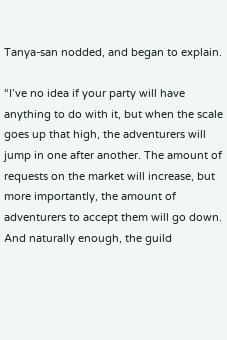Tanya-san nodded, and began to explain.

“I’ve no idea if your party will have anything to do with it, but when the scale goes up that high, the adventurers will jump in one after another. The amount of requests on the market will increase, but more importantly, the amount of adventurers to accept them will go down. And naturally enough, the guild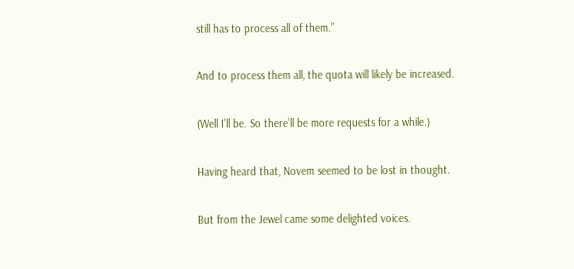still has to process all of them.”

And to process them all, the quota will likely be increased.

(Well I’ll be. So there’ll be more requests for a while.)

Having heard that, Novem seemed to be lost in thought.

But from the Jewel came some delighted voices.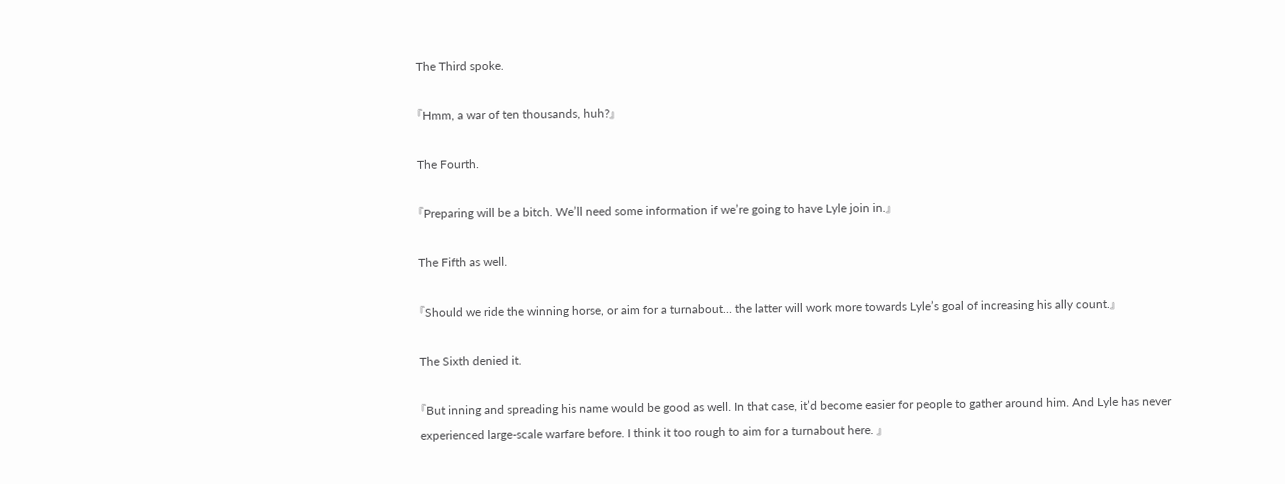The Third spoke.

『Hmm, a war of ten thousands, huh?』

The Fourth.

『Preparing will be a bitch. We’ll need some information if we’re going to have Lyle join in.』

The Fifth as well.

『Should we ride the winning horse, or aim for a turnabout… the latter will work more towards Lyle’s goal of increasing his ally count.』

The Sixth denied it.

『But inning and spreading his name would be good as well. In that case, it’d become easier for people to gather around him. And Lyle has never experienced large-scale warfare before. I think it too rough to aim for a turnabout here. 』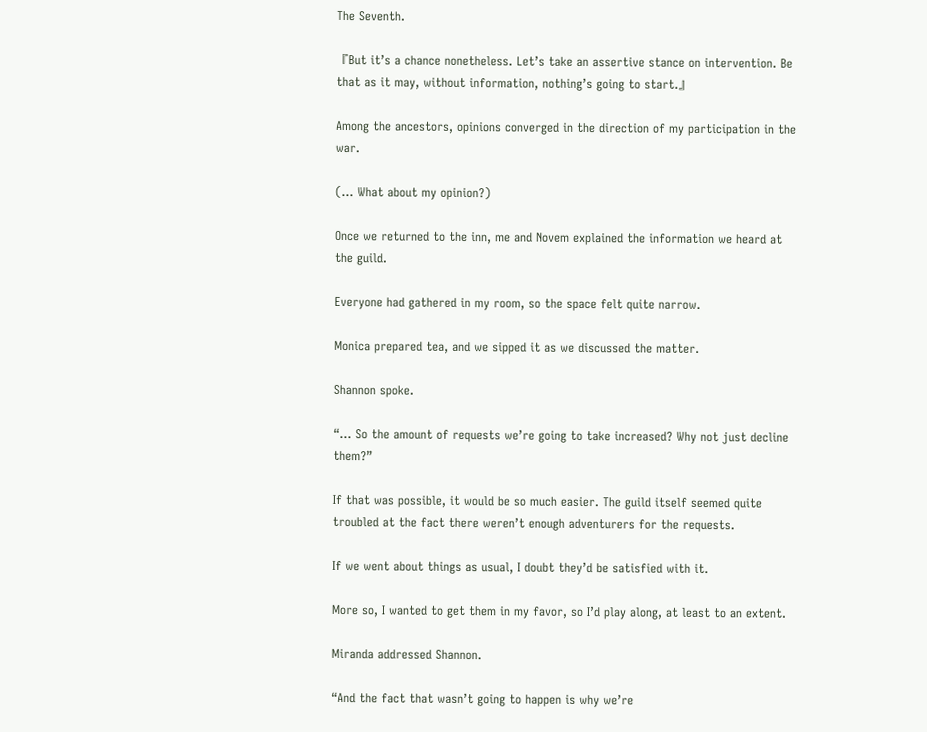The Seventh.

『But it’s a chance nonetheless. Let’s take an assertive stance on intervention. Be that as it may, without information, nothing’s going to start.』

Among the ancestors, opinions converged in the direction of my participation in the war.

(… What about my opinion?)

Once we returned to the inn, me and Novem explained the information we heard at the guild.

Everyone had gathered in my room, so the space felt quite narrow.

Monica prepared tea, and we sipped it as we discussed the matter.

Shannon spoke.

“… So the amount of requests we’re going to take increased? Why not just decline them?”

If that was possible, it would be so much easier. The guild itself seemed quite troubled at the fact there weren’t enough adventurers for the requests.

If we went about things as usual, I doubt they’d be satisfied with it.

More so, I wanted to get them in my favor, so I’d play along, at least to an extent.

Miranda addressed Shannon.

“And the fact that wasn’t going to happen is why we’re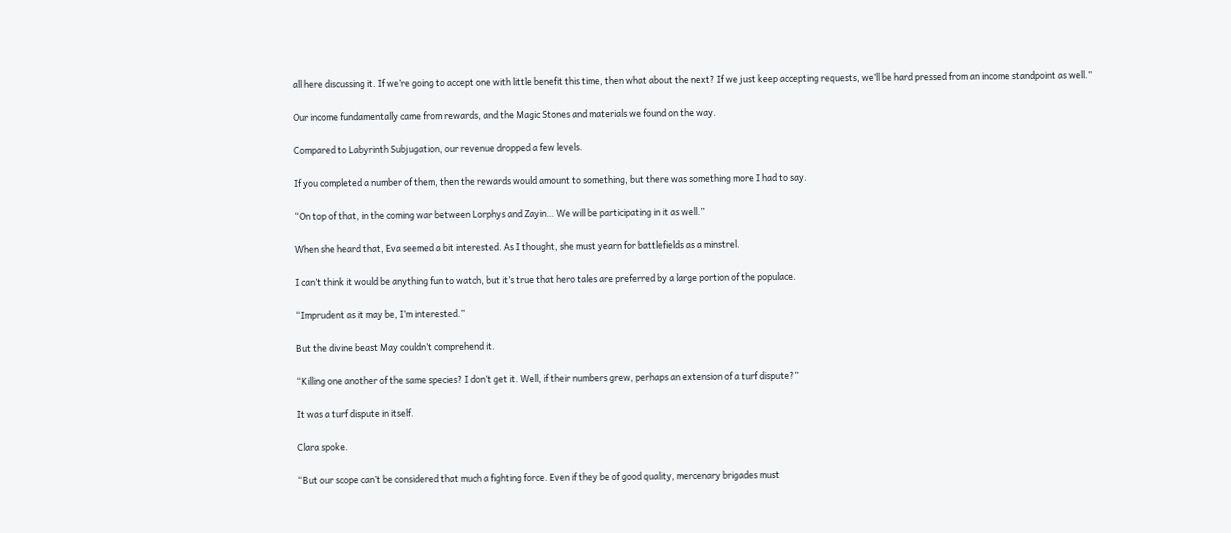all here discussing it. If we’re going to accept one with little benefit this time, then what about the next? If we just keep accepting requests, we’ll be hard pressed from an income standpoint as well.”

Our income fundamentally came from rewards, and the Magic Stones and materials we found on the way.

Compared to Labyrinth Subjugation, our revenue dropped a few levels.

If you completed a number of them, then the rewards would amount to something, but there was something more I had to say.

“On top of that, in the coming war between Lorphys and Zayin… We will be participating in it as well.”

When she heard that, Eva seemed a bit interested. As I thought, she must yearn for battlefields as a minstrel.

I can’t think it would be anything fun to watch, but it’s true that hero tales are preferred by a large portion of the populace.

“Imprudent as it may be, I’m interested.”

But the divine beast May couldn’t comprehend it.

“Killing one another of the same species? I don’t get it. Well, if their numbers grew, perhaps an extension of a turf dispute?”

It was a turf dispute in itself.

Clara spoke.

“But our scope can’t be considered that much a fighting force. Even if they be of good quality, mercenary brigades must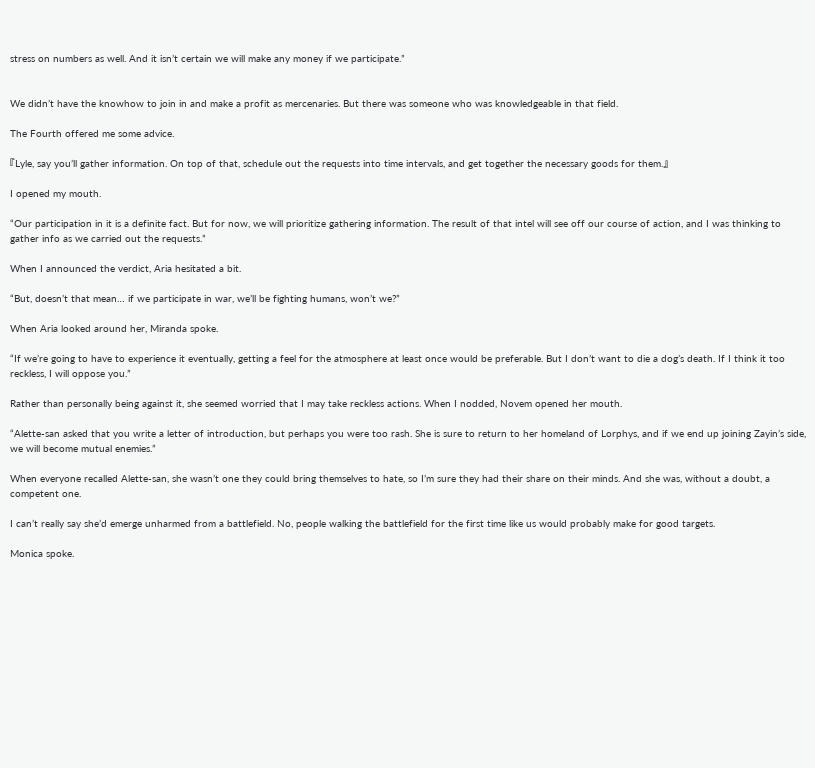stress on numbers as well. And it isn’t certain we will make any money if we participate.”


We didn’t have the knowhow to join in and make a profit as mercenaries. But there was someone who was knowledgeable in that field.

The Fourth offered me some advice.

『Lyle, say you’ll gather information. On top of that, schedule out the requests into time intervals, and get together the necessary goods for them.』

I opened my mouth.

“Our participation in it is a definite fact. But for now, we will prioritize gathering information. The result of that intel will see off our course of action, and I was thinking to gather info as we carried out the requests.”

When I announced the verdict, Aria hesitated a bit.

“But, doesn’t that mean… if we participate in war, we’ll be fighting humans, won’t we?”

When Aria looked around her, Miranda spoke.

“If we’re going to have to experience it eventually, getting a feel for the atmosphere at least once would be preferable. But I don’t want to die a dog’s death. If I think it too reckless, I will oppose you.”

Rather than personally being against it, she seemed worried that I may take reckless actions. When I nodded, Novem opened her mouth.

“Alette-san asked that you write a letter of introduction, but perhaps you were too rash. She is sure to return to her homeland of Lorphys, and if we end up joining Zayin’s side, we will become mutual enemies.”

When everyone recalled Alette-san, she wasn’t one they could bring themselves to hate, so I’m sure they had their share on their minds. And she was, without a doubt, a competent one.

I can’t really say she’d emerge unharmed from a battlefield. No, people walking the battlefield for the first time like us would probably make for good targets.

Monica spoke.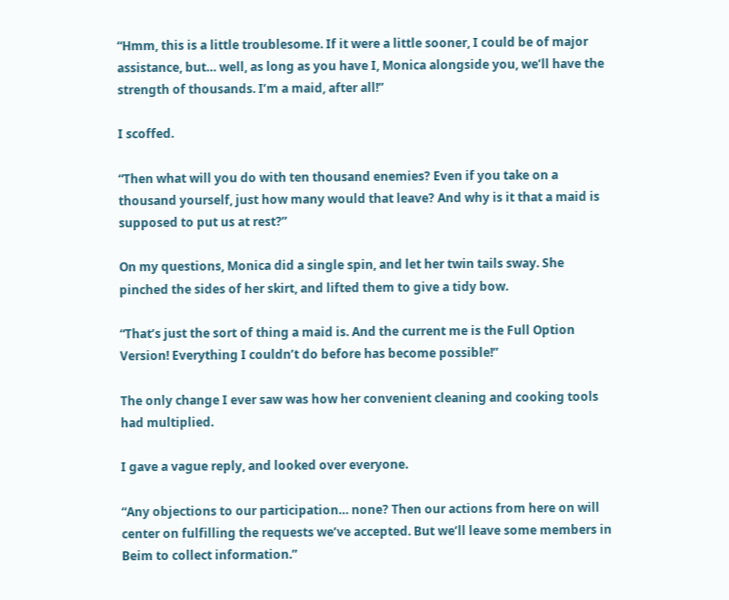“Hmm, this is a little troublesome. If it were a little sooner, I could be of major assistance, but… well, as long as you have I, Monica alongside you, we’ll have the strength of thousands. I’m a maid, after all!”

I scoffed.

“Then what will you do with ten thousand enemies? Even if you take on a thousand yourself, just how many would that leave? And why is it that a maid is supposed to put us at rest?”

On my questions, Monica did a single spin, and let her twin tails sway. She pinched the sides of her skirt, and lifted them to give a tidy bow.

“That’s just the sort of thing a maid is. And the current me is the Full Option Version! Everything I couldn’t do before has become possible!”

The only change I ever saw was how her convenient cleaning and cooking tools had multiplied.

I gave a vague reply, and looked over everyone.

“Any objections to our participation… none? Then our actions from here on will center on fulfilling the requests we’ve accepted. But we’ll leave some members in Beim to collect information.”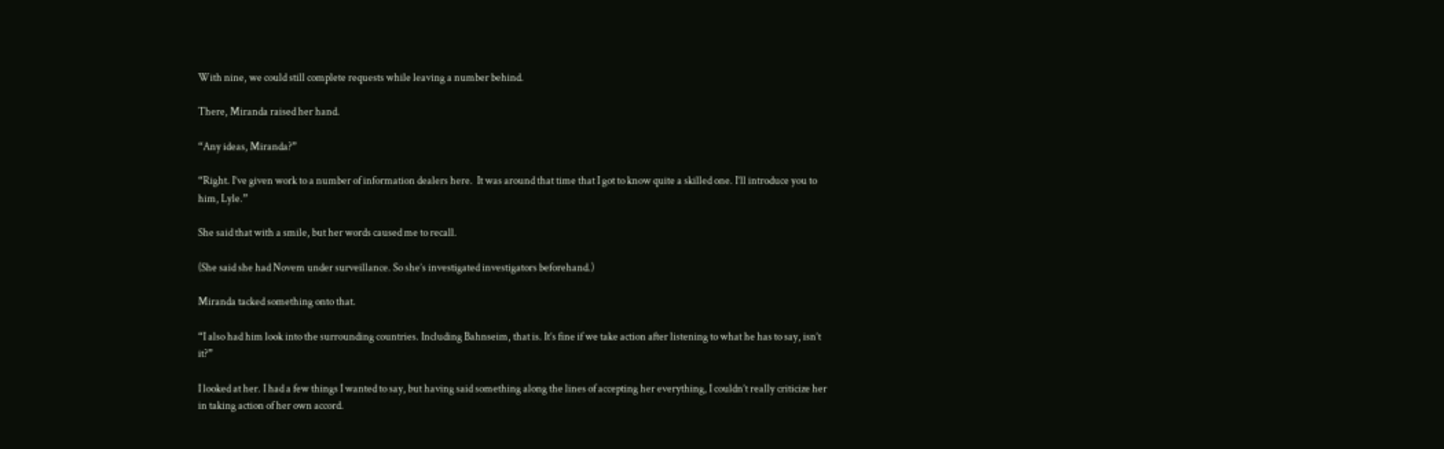With nine, we could still complete requests while leaving a number behind.

There, Miranda raised her hand.

“Any ideas, Miranda?”

“Right. I’ve given work to a number of information dealers here.  It was around that time that I got to know quite a skilled one. I’ll introduce you to him, Lyle.”

She said that with a smile, but her words caused me to recall.

(She said she had Novem under surveillance. So she’s investigated investigators beforehand.)

Miranda tacked something onto that.

“I also had him look into the surrounding countries. Including Bahnseim, that is. It’s fine if we take action after listening to what he has to say, isn’t it?”

I looked at her. I had a few things I wanted to say, but having said something along the lines of accepting her everything, I couldn’t really criticize her in taking action of her own accord.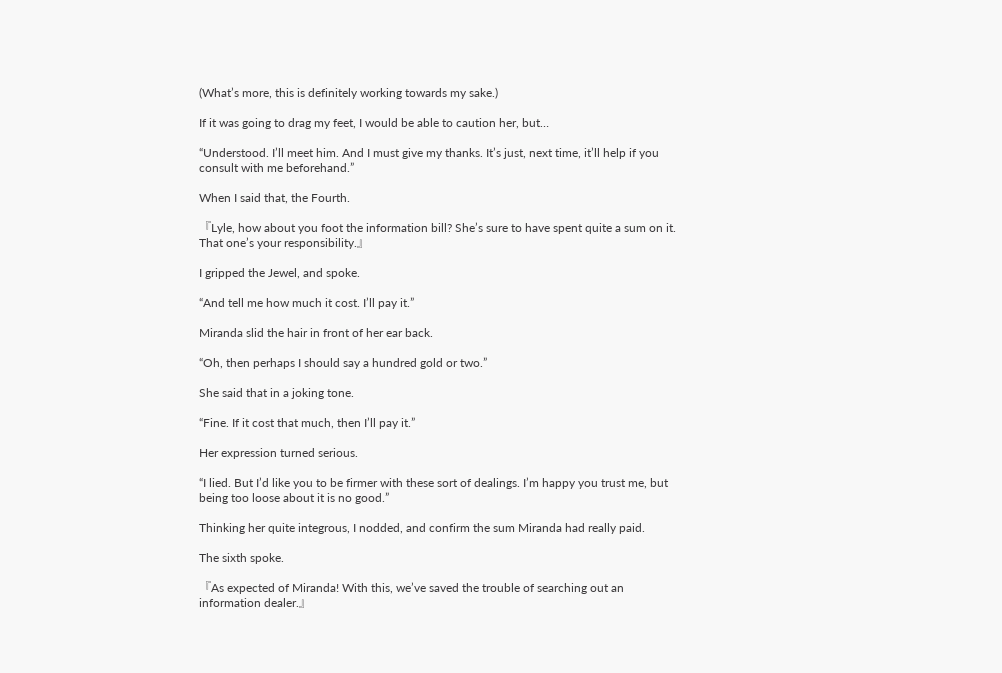(What’s more, this is definitely working towards my sake.)

If it was going to drag my feet, I would be able to caution her, but…

“Understood. I’ll meet him. And I must give my thanks. It’s just, next time, it’ll help if you consult with me beforehand.”

When I said that, the Fourth.

『Lyle, how about you foot the information bill? She’s sure to have spent quite a sum on it. That one’s your responsibility.』

I gripped the Jewel, and spoke.

“And tell me how much it cost. I’ll pay it.”

Miranda slid the hair in front of her ear back.

“Oh, then perhaps I should say a hundred gold or two.”

She said that in a joking tone.

“Fine. If it cost that much, then I’ll pay it.”

Her expression turned serious.

“I lied. But I’d like you to be firmer with these sort of dealings. I’m happy you trust me, but being too loose about it is no good.”

Thinking her quite integrous, I nodded, and confirm the sum Miranda had really paid.

The sixth spoke.

『As expected of Miranda! With this, we’ve saved the trouble of searching out an information dealer.』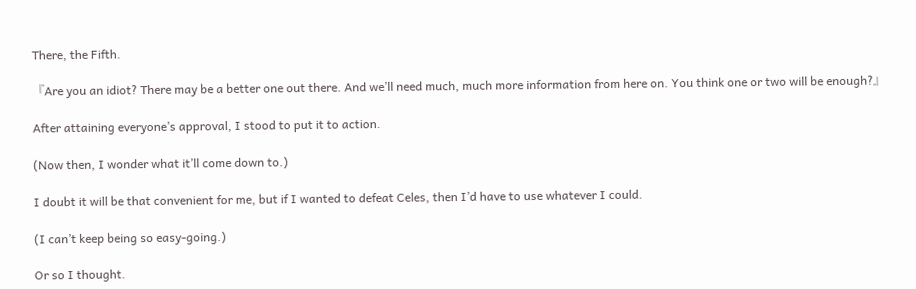There, the Fifth.

『Are you an idiot? There may be a better one out there. And we’ll need much, much more information from here on. You think one or two will be enough?』

After attaining everyone’s approval, I stood to put it to action.

(Now then, I wonder what it’ll come down to.)

I doubt it will be that convenient for me, but if I wanted to defeat Celes, then I’d have to use whatever I could.

(I can’t keep being so easy-going.)

Or so I thought.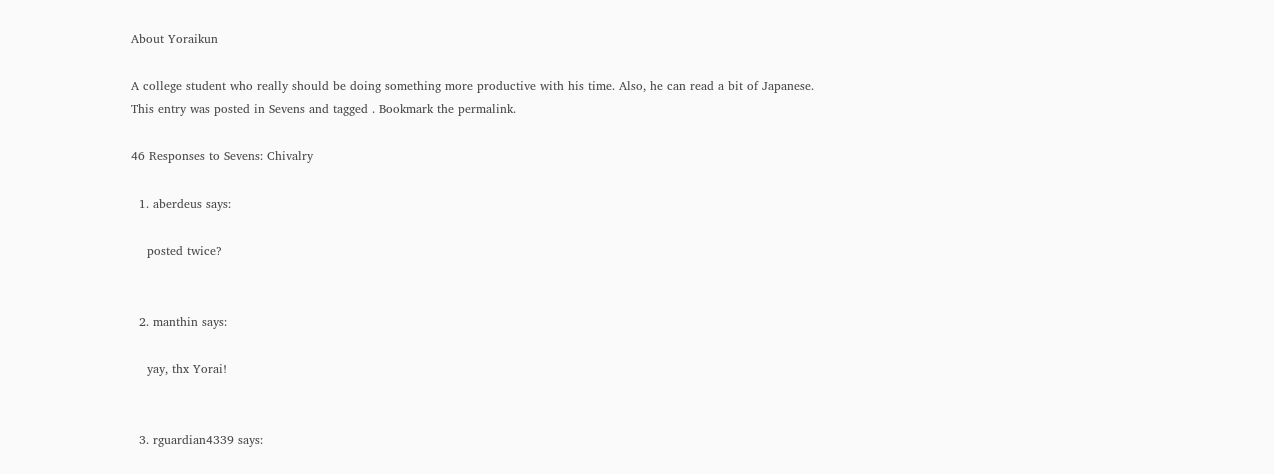About Yoraikun

A college student who really should be doing something more productive with his time. Also, he can read a bit of Japanese.
This entry was posted in Sevens and tagged . Bookmark the permalink.

46 Responses to Sevens: Chivalry

  1. aberdeus says:

    posted twice?


  2. manthin says:

    yay, thx Yorai!


  3. rguardian4339 says: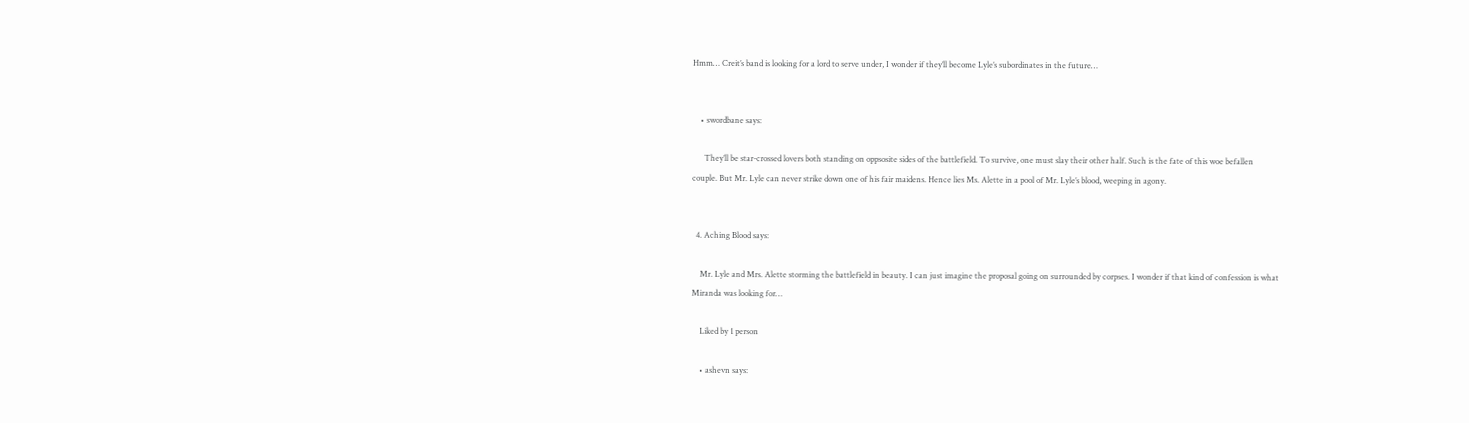Hmm… Creit’s band is looking for a lord to serve under, I wonder if they’ll become Lyle’s subordinates in the future…


    • swordbane says:

      They’ll be star-crossed lovers both standing on oppsosite sides of the battlefield. To survive, one must slay their other half. Such is the fate of this woe befallen couple. But Mr. Lyle can never strike down one of his fair maidens. Hence lies Ms. Alette in a pool of Mr. Lyle’s blood, weeping in agony.


  4. Aching Blood says:

    Mr. Lyle and Mrs. Alette storming the battlefield in beauty. I can just imagine the proposal going on surrounded by corpses. I wonder if that kind of confession is what Miranda was looking for…

    Liked by 1 person

    • ashevn says: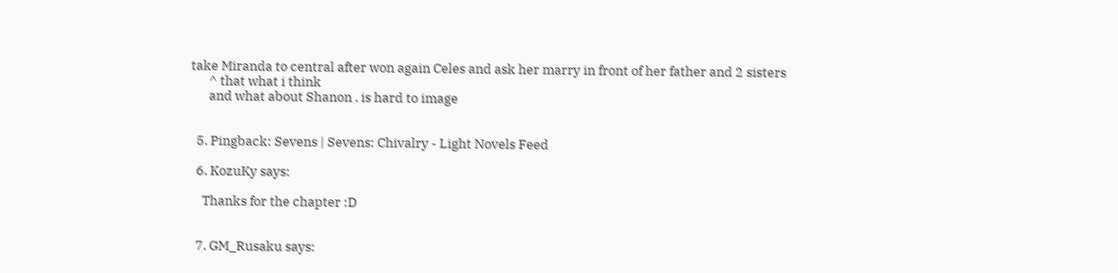take Miranda to central after won again Celes and ask her marry in front of her father and 2 sisters
      ^ that what i think
      and what about Shanon . is hard to image


  5. Pingback: Sevens | Sevens: Chivalry - Light Novels Feed

  6. KozuKy says:

    Thanks for the chapter :D


  7. GM_Rusaku says: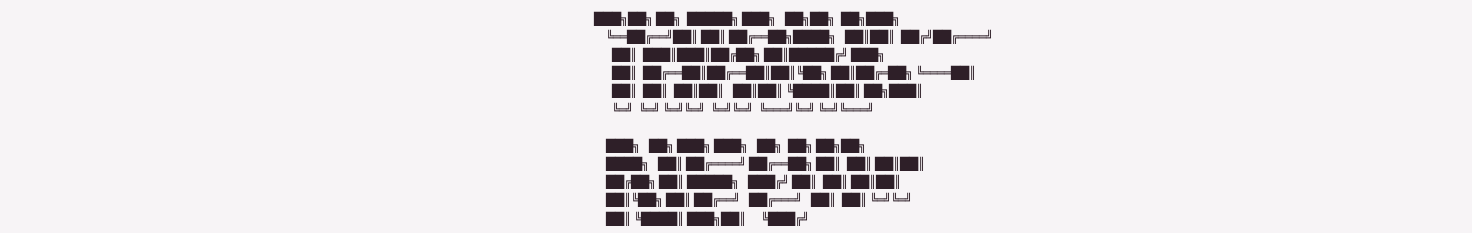███╗██╗ ██╗  █████╗ ███╗   ██╗██╗  ██╗███╗
    ╚══██╔══╝██║ ██║ ██╔══██╗████╗   ██║██║  ██╔╝██╔════╝
      ██║  ███║███║██╔██╗ ██║█████╔╝ ███╗
      ██║  ██╔══██║██╔══██║██║╚██╗ ██║██╔═██╗ ╚════██║
      ██║  ██║  ██║██║   ██║██║ ╚████║██║ ██╗███║
      ╚═╝  ╚═╝ ╚═╝╚═╝  ╚═╝╚═╝  ╚═══╝╚═╝ ╚═╝╚═══╝

    ███╗   ██╗ ███╗ ███╗   ██╗  ██╗ ██╗██╗
    ████╗   ██║ ██╔════╝ ██╔══██╗ ██║  ██║ ██║██║
    ██╔██╗ ██║ █████╗   ███╔╝ ██║  ██║ ██║██║
    ██║╚██╗ ██║ ██╔══╝   ██╔═══╝   ██║  ██║ ╚═╝╚═╝
    ██║ ╚████║ ███╗██║     ╚███╔╝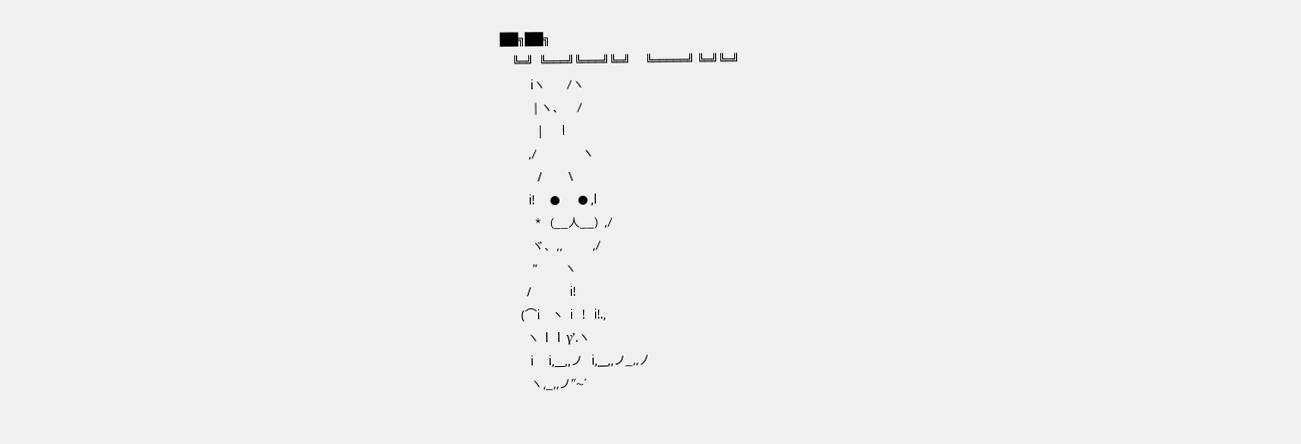██╗██╗
    ╚═╝  ╚═══╝╚═══╝╚═╝     ╚═════╝ ╚═╝╚═╝
          iヽ       /ヽ
           | ヽ、    /
            |      l
         ,/               ヽ
            /         \
         i!     ●      ● ,l
           *   (__人__)  ,/
          ヾ、,,          ,/
          “         ヽ
        /             i!
      (⌒i    丶  i   !   i!.,
        ヽ  l   l  γ’.ヽ
         i     i,__,,ノ   i,__,,ノ_,,丿
         ヽ,_,,ノ”~´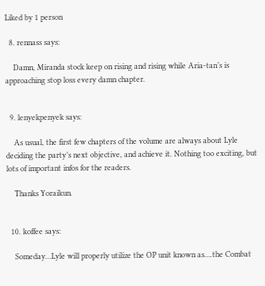Liked by 1 person

  8. rennass says:

    Damn, Miranda stock keep on rising and rising while Aria-tan’s is approaching stop loss every damn chapter.


  9. lenyekpenyek says:

    As usual, the first few chapters of the volume are always about Lyle deciding the party’s next objective, and achieve it. Nothing too exciting, but lots of important infos for the readers.

    Thanks Yoraikun.


  10. koffee says:

    Someday…Lyle will properly utilize the OP unit known as….the Combat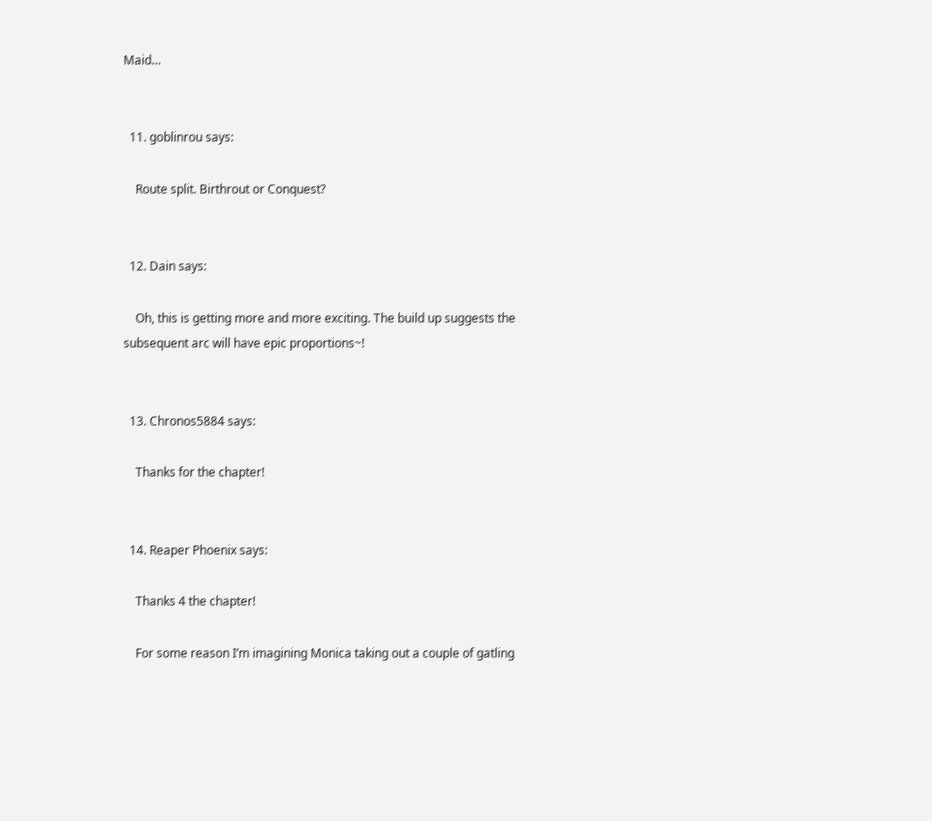Maid…


  11. goblinrou says:

    Route split. Birthrout or Conquest?


  12. Dain says:

    Oh, this is getting more and more exciting. The build up suggests the subsequent arc will have epic proportions~!


  13. Chronos5884 says:

    Thanks for the chapter!


  14. Reaper Phoenix says:

    Thanks 4 the chapter!

    For some reason I’m imagining Monica taking out a couple of gatling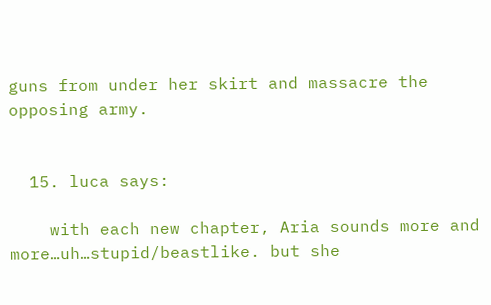guns from under her skirt and massacre the opposing army.


  15. luca says:

    with each new chapter, Aria sounds more and more…uh…stupid/beastlike. but she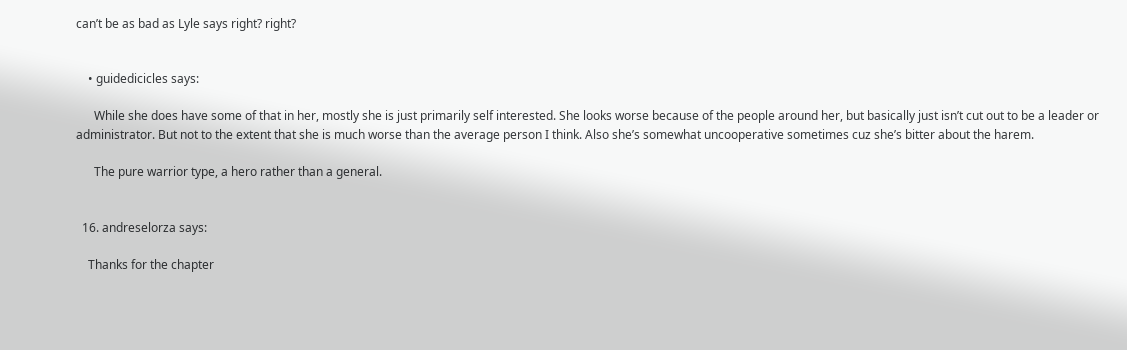can’t be as bad as Lyle says right? right?


    • guidedicicles says:

      While she does have some of that in her, mostly she is just primarily self interested. She looks worse because of the people around her, but basically just isn’t cut out to be a leader or administrator. But not to the extent that she is much worse than the average person I think. Also she’s somewhat uncooperative sometimes cuz she’s bitter about the harem.

      The pure warrior type, a hero rather than a general.


  16. andreselorza says:

    Thanks for the chapter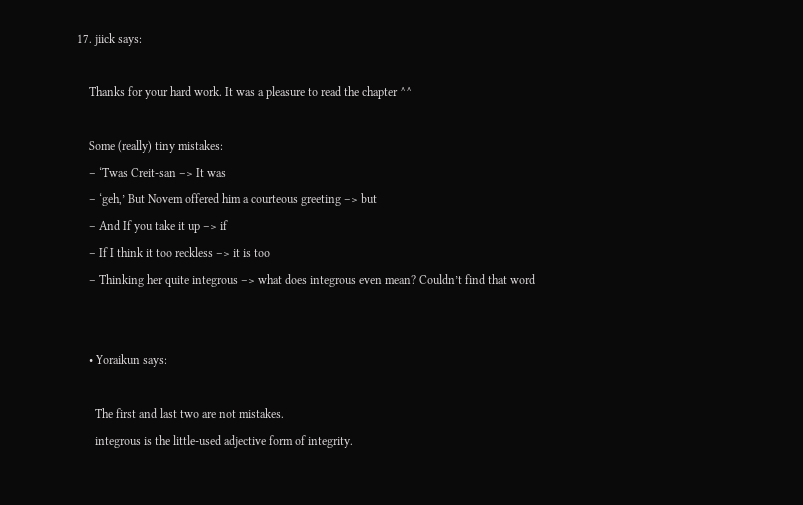17. jiick says:

    Thanks for your hard work. It was a pleasure to read the chapter ^^

    Some (really) tiny mistakes:
    – ‘Twas Creit-san –> It was
    – ‘geh,’ But Novem offered him a courteous greeting –> but
    – And If you take it up –> if
    – If I think it too reckless –> it is too
    – Thinking her quite integrous –> what does integrous even mean? Couldn’t find that word


    • Yoraikun says:

      The first and last two are not mistakes.
      integrous is the little-used adjective form of integrity.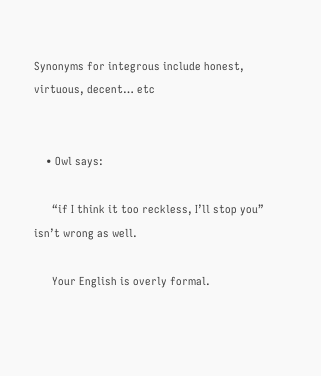Synonyms for integrous include honest, virtuous, decent… etc


    • Owl says:

      “if I think it too reckless, I’ll stop you” isn’t wrong as well.

      Your English is overly formal.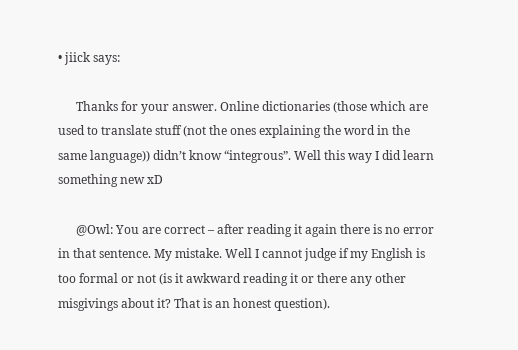• jiick says:

      Thanks for your answer. Online dictionaries (those which are used to translate stuff (not the ones explaining the word in the same language)) didn’t know “integrous”. Well this way I did learn something new xD

      @Owl: You are correct – after reading it again there is no error in that sentence. My mistake. Well I cannot judge if my English is too formal or not (is it awkward reading it or there any other misgivings about it? That is an honest question).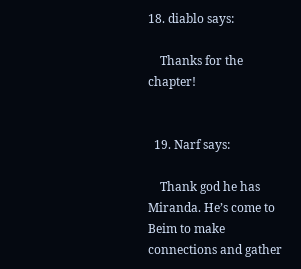18. diablo says:

    Thanks for the chapter!


  19. Narf says:

    Thank god he has Miranda. He’s come to Beim to make connections and gather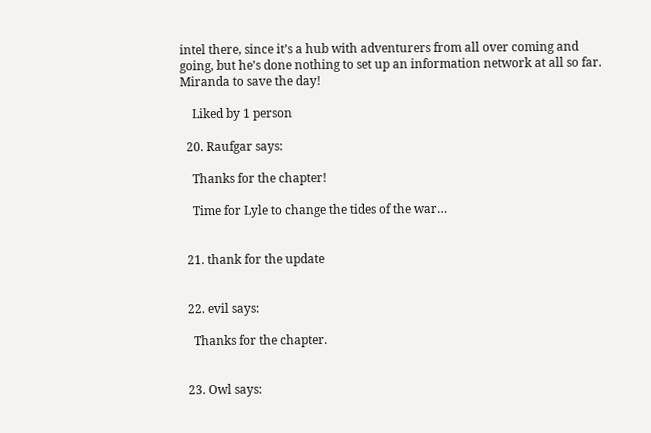intel there, since it’s a hub with adventurers from all over coming and going, but he’s done nothing to set up an information network at all so far. Miranda to save the day!

    Liked by 1 person

  20. Raufgar says:

    Thanks for the chapter!

    Time for Lyle to change the tides of the war…


  21. thank for the update


  22. evil says:

    Thanks for the chapter.


  23. Owl says: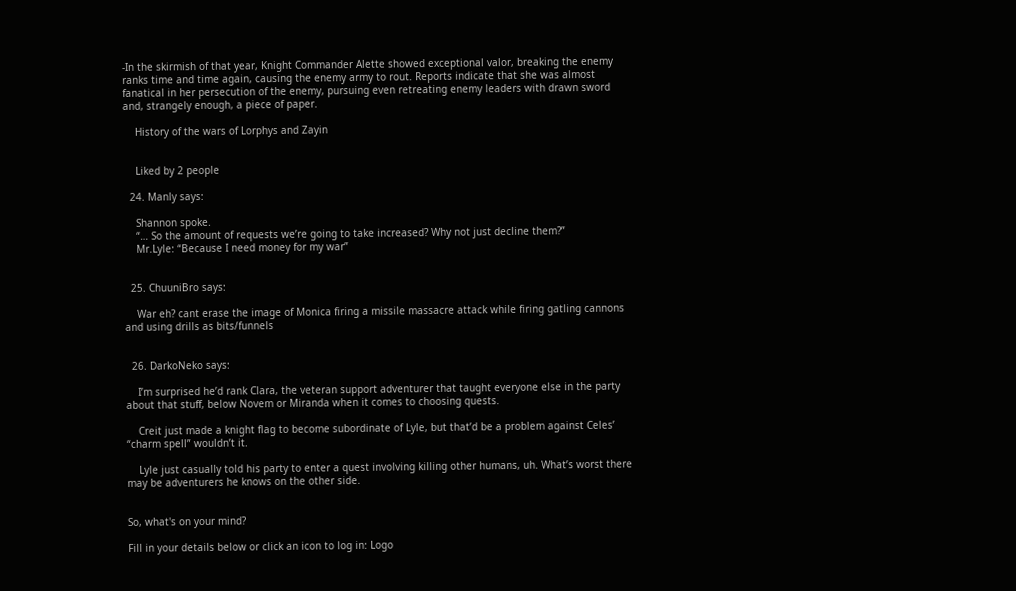-In the skirmish of that year, Knight Commander Alette showed exceptional valor, breaking the enemy ranks time and time again, causing the enemy army to rout. Reports indicate that she was almost fanatical in her persecution of the enemy, pursuing even retreating enemy leaders with drawn sword and, strangely enough, a piece of paper.

    History of the wars of Lorphys and Zayin


    Liked by 2 people

  24. Manly says:

    Shannon spoke.
    “… So the amount of requests we’re going to take increased? Why not just decline them?”
    Mr.Lyle: “Because I need money for my war”


  25. ChuuniBro says:

    War eh? cant erase the image of Monica firing a missile massacre attack while firing gatling cannons and using drills as bits/funnels


  26. DarkoNeko says:

    I’m surprised he’d rank Clara, the veteran support adventurer that taught everyone else in the party about that stuff, below Novem or Miranda when it comes to choosing quests.

    Creit just made a knight flag to become subordinate of Lyle, but that’d be a problem against Celes’ “charm spell” wouldn’t it.

    Lyle just casually told his party to enter a quest involving killing other humans, uh. What’s worst there may be adventurers he knows on the other side.


So, what's on your mind?

Fill in your details below or click an icon to log in: Logo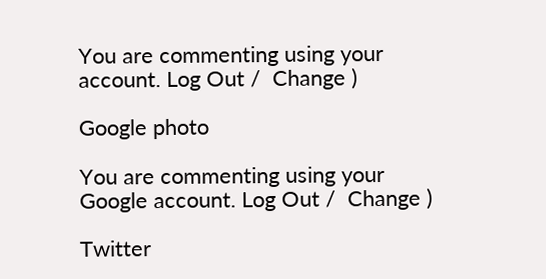You are commenting using your account. Log Out /  Change )

Google photo

You are commenting using your Google account. Log Out /  Change )

Twitter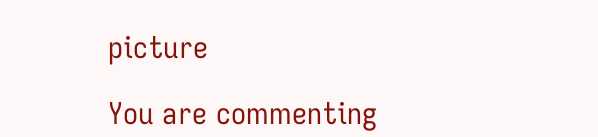picture

You are commenting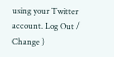using your Twitter account. Log Out /  Change )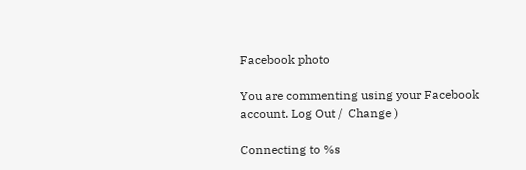Facebook photo

You are commenting using your Facebook account. Log Out /  Change )

Connecting to %s